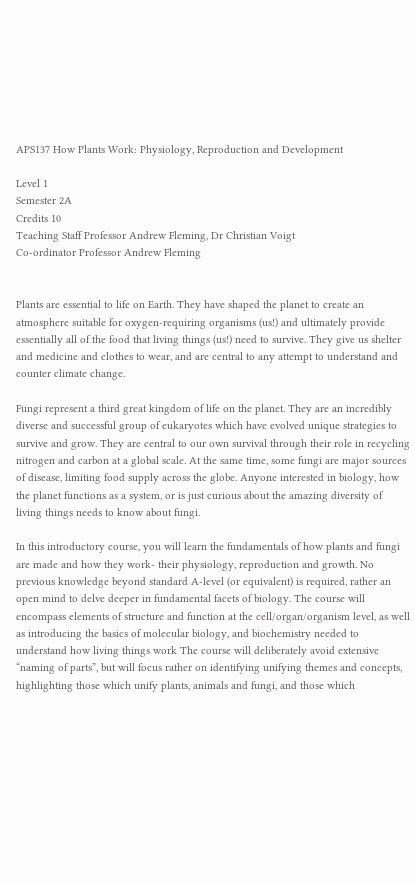APS137 How Plants Work: Physiology, Reproduction and Development

Level 1
Semester 2A
Credits 10
Teaching Staff Professor Andrew Fleming, Dr Christian Voigt
Co-ordinator Professor Andrew Fleming


Plants are essential to life on Earth. They have shaped the planet to create an atmosphere suitable for oxygen-requiring organisms (us!) and ultimately provide essentially all of the food that living things (us!) need to survive. They give us shelter and medicine and clothes to wear, and are central to any attempt to understand and counter climate change.

Fungi represent a third great kingdom of life on the planet. They are an incredibly diverse and successful group of eukaryotes which have evolved unique strategies to survive and grow. They are central to our own survival through their role in recycling nitrogen and carbon at a global scale. At the same time, some fungi are major sources of disease, limiting food supply across the globe. Anyone interested in biology, how the planet functions as a system, or is just curious about the amazing diversity of living things needs to know about fungi.

In this introductory course, you will learn the fundamentals of how plants and fungi are made and how they work- their physiology, reproduction and growth. No previous knowledge beyond standard A-level (or equivalent) is required, rather an open mind to delve deeper in fundamental facets of biology. The course will encompass elements of structure and function at the cell/organ/organism level, as well as introducing the basics of molecular biology, and biochemistry needed to understand how living things work The course will deliberately avoid extensive “naming of parts”, but will focus rather on identifying unifying themes and concepts, highlighting those which unify plants, animals and fungi, and those which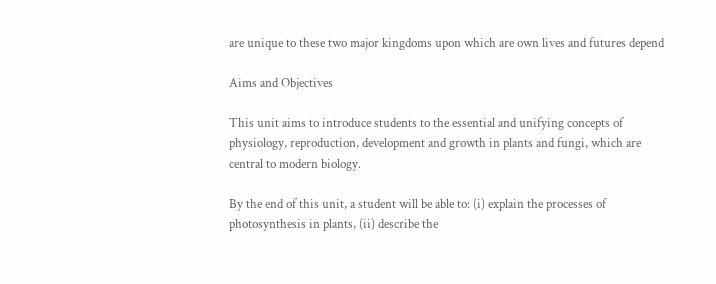are unique to these two major kingdoms upon which are own lives and futures depend

Aims and Objectives

This unit aims to introduce students to the essential and unifying concepts of physiology, reproduction, development and growth in plants and fungi, which are central to modern biology.

By the end of this unit, a student will be able to: (i) explain the processes of photosynthesis in plants, (ii) describe the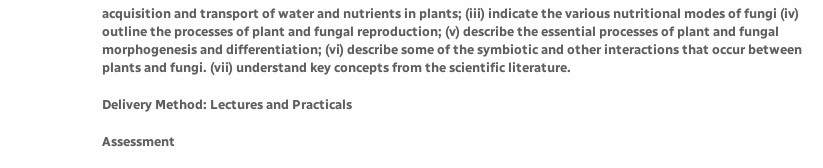acquisition and transport of water and nutrients in plants; (iii) indicate the various nutritional modes of fungi (iv) outline the processes of plant and fungal reproduction; (v) describe the essential processes of plant and fungal morphogenesis and differentiation; (vi) describe some of the symbiotic and other interactions that occur between plants and fungi. (vii) understand key concepts from the scientific literature.

Delivery Method: Lectures and Practicals

Assessment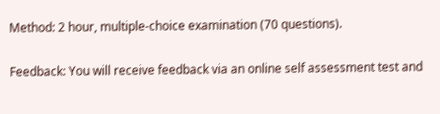Method: 2 hour, multiple-choice examination (70 questions).

Feedback: You will receive feedback via an online self assessment test and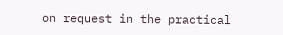on request in the practical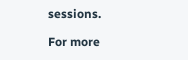sessions.

For more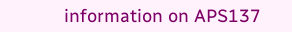information on APS137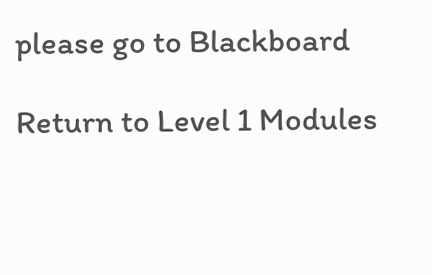please go to Blackboard

Return to Level 1 Modules